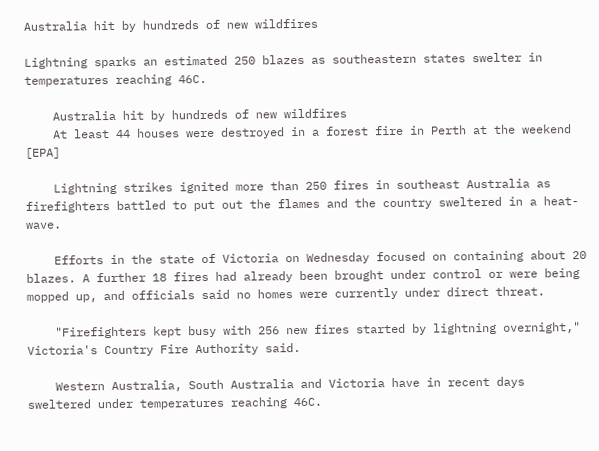Australia hit by hundreds of new wildfires

Lightning sparks an estimated 250 blazes as southeastern states swelter in temperatures reaching 46C.

    Australia hit by hundreds of new wildfires
    At least 44 houses were destroyed in a forest fire in Perth at the weekend [EPA]

    Lightning strikes ignited more than 250 fires in southeast Australia as firefighters battled to put out the flames and the country sweltered in a heat-wave.

    Efforts in the state of Victoria on Wednesday focused on containing about 20 blazes. A further 18 fires had already been brought under control or were being mopped up, and officials said no homes were currently under direct threat.

    "Firefighters kept busy with 256 new fires started by lightning overnight," Victoria's Country Fire Authority said.

    Western Australia, South Australia and Victoria have in recent days sweltered under temperatures reaching 46C.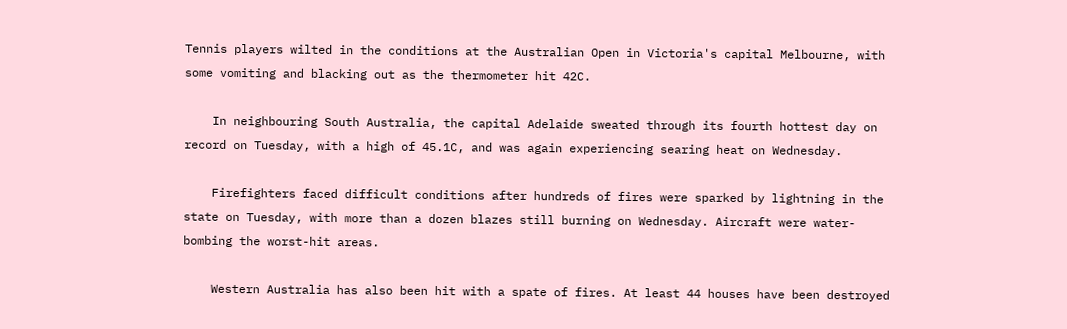Tennis players wilted in the conditions at the Australian Open in Victoria's capital Melbourne, with some vomiting and blacking out as the thermometer hit 42C.

    In neighbouring South Australia, the capital Adelaide sweated through its fourth hottest day on record on Tuesday, with a high of 45.1C, and was again experiencing searing heat on Wednesday.

    Firefighters faced difficult conditions after hundreds of fires were sparked by lightning in the state on Tuesday, with more than a dozen blazes still burning on Wednesday. Aircraft were water-bombing the worst-hit areas.

    Western Australia has also been hit with a spate of fires. At least 44 houses have been destroyed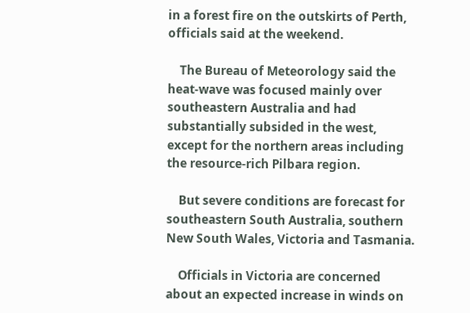in a forest fire on the outskirts of Perth, officials said at the weekend.

    The Bureau of Meteorology said the heat-wave was focused mainly over southeastern Australia and had substantially subsided in the west, except for the northern areas including the resource-rich Pilbara region.

    But severe conditions are forecast for southeastern South Australia, southern New South Wales, Victoria and Tasmania.

    Officials in Victoria are concerned about an expected increase in winds on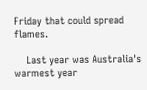Friday that could spread flames.

    Last year was Australia's warmest year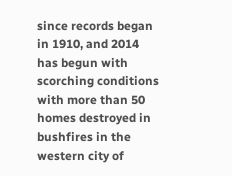since records began in 1910, and 2014 has begun with scorching conditions with more than 50 homes destroyed in bushfires in the western city of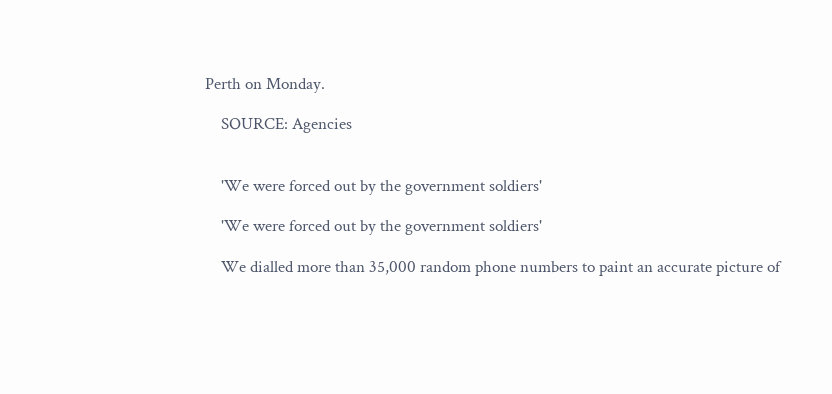Perth on Monday.

    SOURCE: Agencies


    'We were forced out by the government soldiers'

    'We were forced out by the government soldiers'

    We dialled more than 35,000 random phone numbers to paint an accurate picture of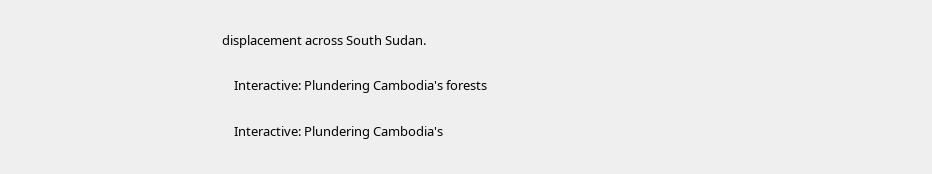displacement across South Sudan.

    Interactive: Plundering Cambodia's forests

    Interactive: Plundering Cambodia's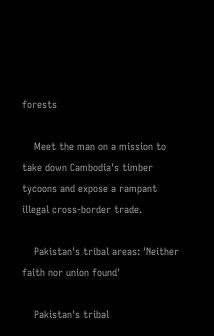forests

    Meet the man on a mission to take down Cambodia's timber tycoons and expose a rampant illegal cross-border trade.

    Pakistan's tribal areas: 'Neither faith nor union found'

    Pakistan's tribal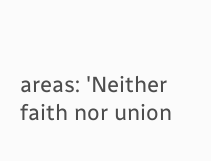areas: 'Neither faith nor union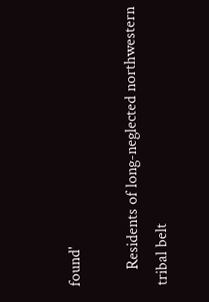found'

    Residents of long-neglected northwestern tribal belt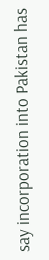say incorporation into Pakistan has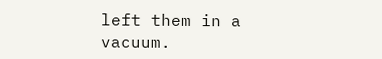left them in a vacuum.